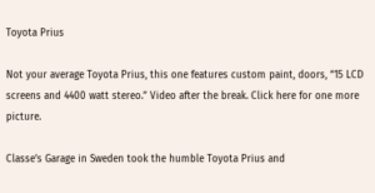Toyota Prius

Not your average Toyota Prius, this one features custom paint, doors, “15 LCD screens and 4400 watt stereo.” Video after the break. Click here for one more picture.

Classe’s Garage in Sweden took the humble Toyota Prius and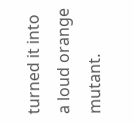turned it into a loud orange mutant.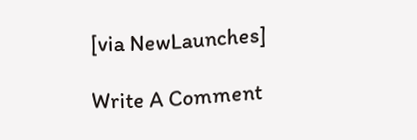[via NewLaunches]

Write A Comment